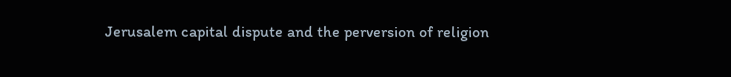Jerusalem capital dispute and the perversion of religion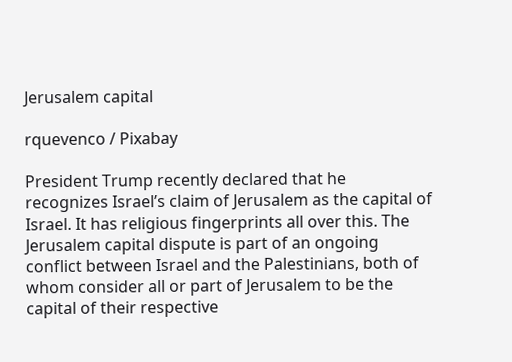Jerusalem capital

rquevenco / Pixabay

President Trump recently declared that he recognizes Israel’s claim of Jerusalem as the capital of Israel. It has religious fingerprints all over this. The Jerusalem capital dispute is part of an ongoing conflict between Israel and the Palestinians, both of whom consider all or part of Jerusalem to be the capital of their respective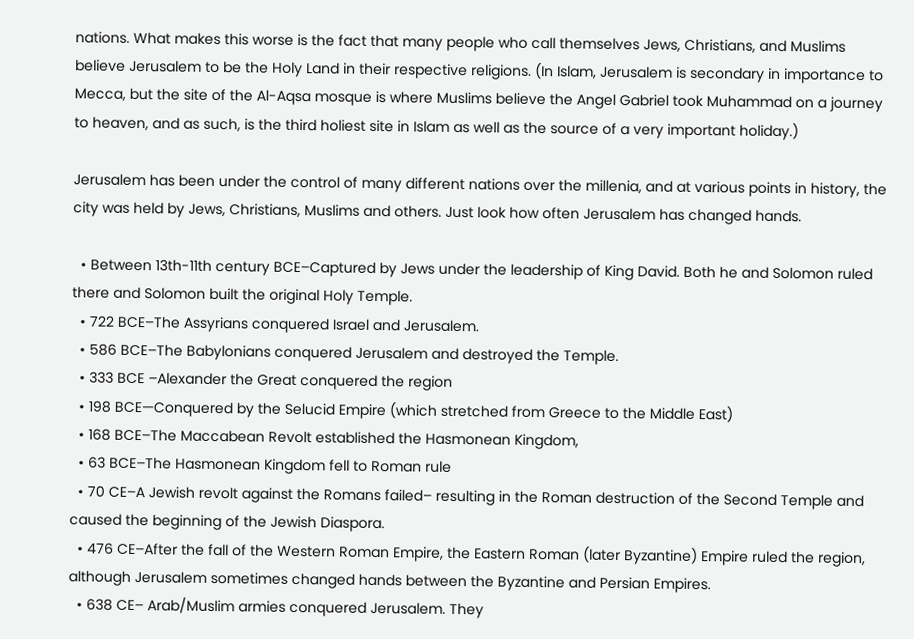nations. What makes this worse is the fact that many people who call themselves Jews, Christians, and Muslims believe Jerusalem to be the Holy Land in their respective religions. (In Islam, Jerusalem is secondary in importance to Mecca, but the site of the Al-Aqsa mosque is where Muslims believe the Angel Gabriel took Muhammad on a journey to heaven, and as such, is the third holiest site in Islam as well as the source of a very important holiday.)

Jerusalem has been under the control of many different nations over the millenia, and at various points in history, the city was held by Jews, Christians, Muslims and others. Just look how often Jerusalem has changed hands.

  • Between 13th-11th century BCE–Captured by Jews under the leadership of King David. Both he and Solomon ruled there and Solomon built the original Holy Temple.
  • 722 BCE–The Assyrians conquered Israel and Jerusalem.
  • 586 BCE–The Babylonians conquered Jerusalem and destroyed the Temple.
  • 333 BCE –Alexander the Great conquered the region
  • 198 BCE—Conquered by the Selucid Empire (which stretched from Greece to the Middle East)
  • 168 BCE–The Maccabean Revolt established the Hasmonean Kingdom,
  • 63 BCE–The Hasmonean Kingdom fell to Roman rule
  • 70 CE–A Jewish revolt against the Romans failed– resulting in the Roman destruction of the Second Temple and caused the beginning of the Jewish Diaspora.
  • 476 CE–After the fall of the Western Roman Empire, the Eastern Roman (later Byzantine) Empire ruled the region, although Jerusalem sometimes changed hands between the Byzantine and Persian Empires.
  • 638 CE– Arab/Muslim armies conquered Jerusalem. They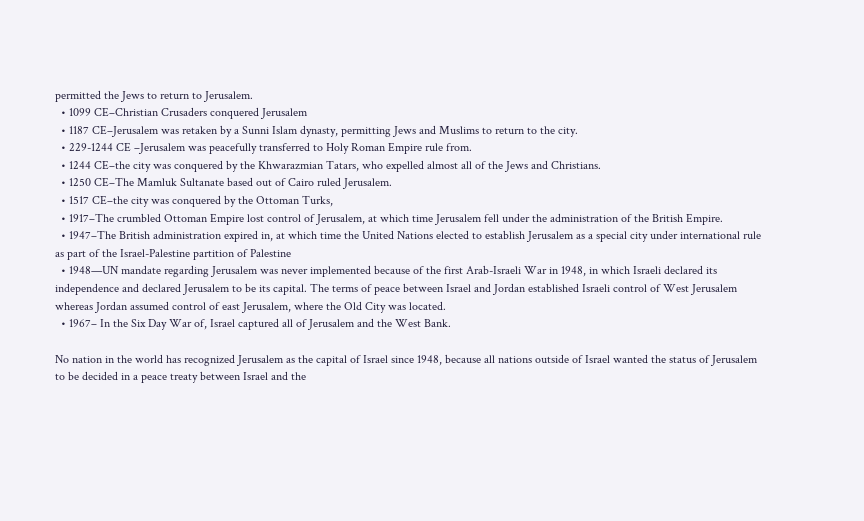permitted the Jews to return to Jerusalem.
  • 1099 CE–Christian Crusaders conquered Jerusalem
  • 1187 CE–Jerusalem was retaken by a Sunni Islam dynasty, permitting Jews and Muslims to return to the city.
  • 229-1244 CE –Jerusalem was peacefully transferred to Holy Roman Empire rule from.
  • 1244 CE–the city was conquered by the Khwarazmian Tatars, who expelled almost all of the Jews and Christians.
  • 1250 CE–The Mamluk Sultanate based out of Cairo ruled Jerusalem.
  • 1517 CE–the city was conquered by the Ottoman Turks,
  • 1917–The crumbled Ottoman Empire lost control of Jerusalem, at which time Jerusalem fell under the administration of the British Empire.
  • 1947–The British administration expired in, at which time the United Nations elected to establish Jerusalem as a special city under international rule as part of the Israel-Palestine partition of Palestine
  • 1948—UN mandate regarding Jerusalem was never implemented because of the first Arab-Israeli War in 1948, in which Israeli declared its independence and declared Jerusalem to be its capital. The terms of peace between Israel and Jordan established Israeli control of West Jerusalem whereas Jordan assumed control of east Jerusalem, where the Old City was located.
  • 1967– In the Six Day War of, Israel captured all of Jerusalem and the West Bank.

No nation in the world has recognized Jerusalem as the capital of Israel since 1948, because all nations outside of Israel wanted the status of Jerusalem to be decided in a peace treaty between Israel and the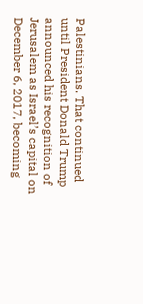Palestinians. That continued until President Donald Trump announced his recognition of Jerusalem as Israel’s capital on December 6, 2017, becoming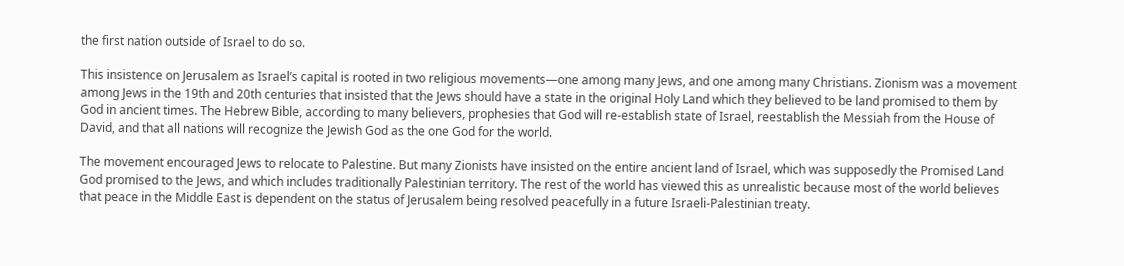the first nation outside of Israel to do so.

This insistence on Jerusalem as Israel’s capital is rooted in two religious movements—one among many Jews, and one among many Christians. Zionism was a movement among Jews in the 19th and 20th centuries that insisted that the Jews should have a state in the original Holy Land which they believed to be land promised to them by God in ancient times. The Hebrew Bible, according to many believers, prophesies that God will re-establish state of Israel, reestablish the Messiah from the House of David, and that all nations will recognize the Jewish God as the one God for the world.

The movement encouraged Jews to relocate to Palestine. But many Zionists have insisted on the entire ancient land of Israel, which was supposedly the Promised Land God promised to the Jews, and which includes traditionally Palestinian territory. The rest of the world has viewed this as unrealistic because most of the world believes that peace in the Middle East is dependent on the status of Jerusalem being resolved peacefully in a future Israeli-Palestinian treaty.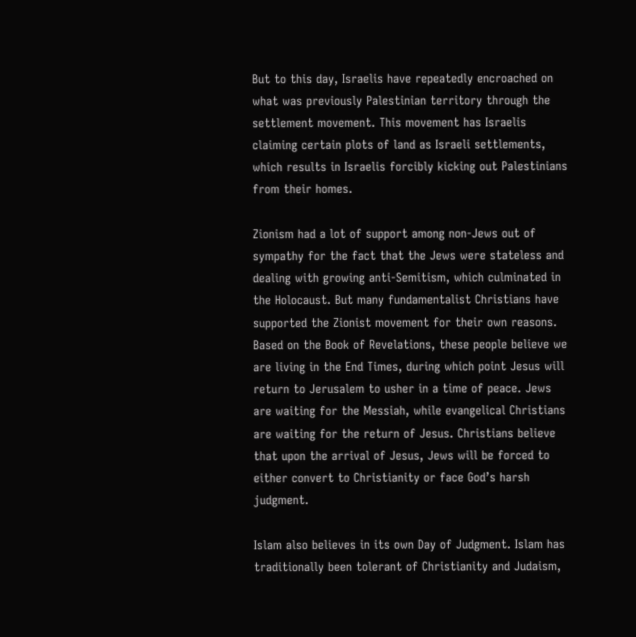But to this day, Israelis have repeatedly encroached on what was previously Palestinian territory through the settlement movement. This movement has Israelis claiming certain plots of land as Israeli settlements, which results in Israelis forcibly kicking out Palestinians from their homes.

Zionism had a lot of support among non-Jews out of sympathy for the fact that the Jews were stateless and dealing with growing anti-Semitism, which culminated in the Holocaust. But many fundamentalist Christians have supported the Zionist movement for their own reasons. Based on the Book of Revelations, these people believe we are living in the End Times, during which point Jesus will return to Jerusalem to usher in a time of peace. Jews are waiting for the Messiah, while evangelical Christians are waiting for the return of Jesus. Christians believe that upon the arrival of Jesus, Jews will be forced to either convert to Christianity or face God’s harsh judgment.

Islam also believes in its own Day of Judgment. Islam has traditionally been tolerant of Christianity and Judaism,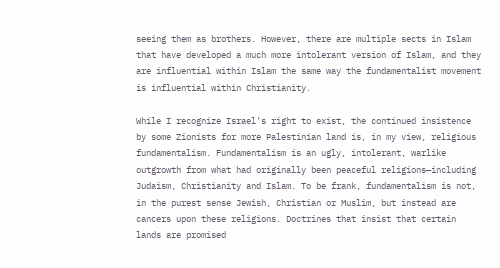seeing them as brothers. However, there are multiple sects in Islam that have developed a much more intolerant version of Islam, and they are influential within Islam the same way the fundamentalist movement is influential within Christianity.

While I recognize Israel’s right to exist, the continued insistence by some Zionists for more Palestinian land is, in my view, religious fundamentalism. Fundamentalism is an ugly, intolerant, warlike outgrowth from what had originally been peaceful religions—including Judaism, Christianity and Islam. To be frank, fundamentalism is not, in the purest sense Jewish, Christian or Muslim, but instead are cancers upon these religions. Doctrines that insist that certain lands are promised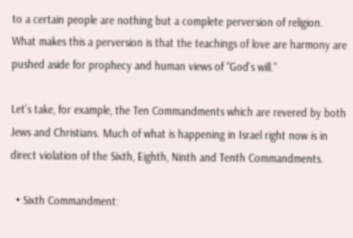to a certain people are nothing but a complete perversion of religion. What makes this a perversion is that the teachings of love are harmony are pushed aside for prophecy and human views of “God’s will.”

Let’s take, for example, the Ten Commandments which are revered by both Jews and Christians. Much of what is happening in Israel right now is in direct violation of the Sixth, Eighth, Ninth and Tenth Commandments.

  • Sixth Commandment: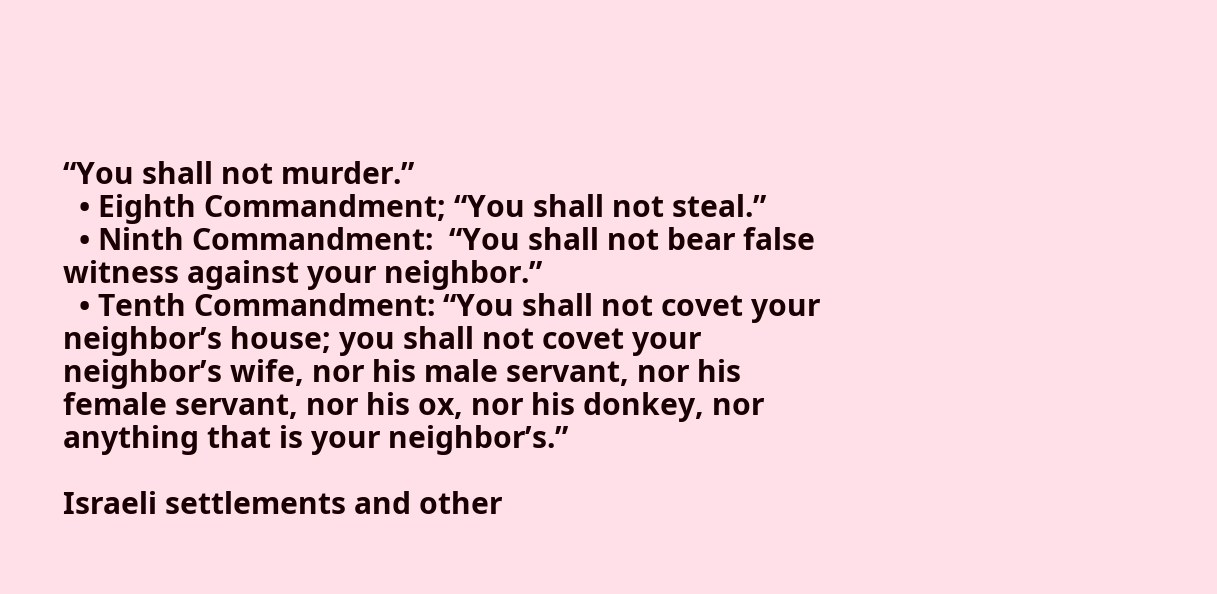“You shall not murder.”
  • Eighth Commandment; “You shall not steal.”
  • Ninth Commandment:  “You shall not bear false witness against your neighbor.”
  • Tenth Commandment: “You shall not covet your neighbor’s house; you shall not covet your neighbor’s wife, nor his male servant, nor his female servant, nor his ox, nor his donkey, nor anything that is your neighbor’s.”

Israeli settlements and other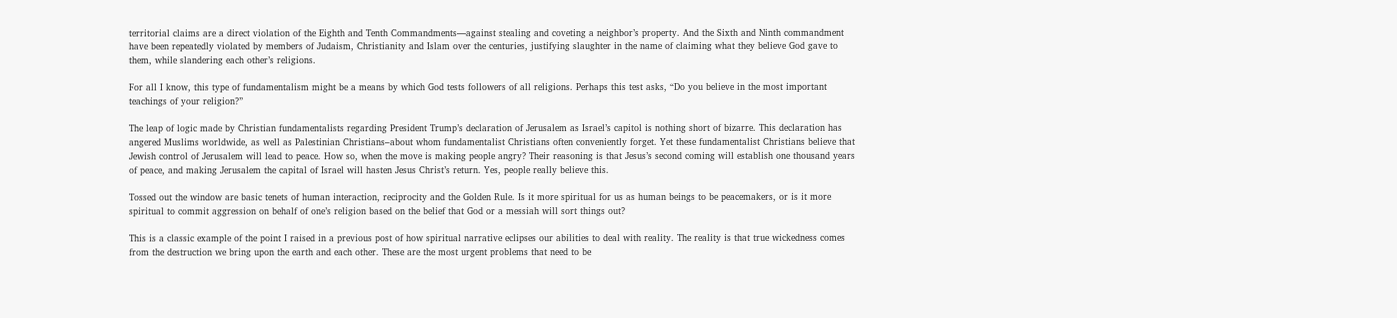territorial claims are a direct violation of the Eighth and Tenth Commandments—against stealing and coveting a neighbor’s property. And the Sixth and Ninth commandment have been repeatedly violated by members of Judaism, Christianity and Islam over the centuries, justifying slaughter in the name of claiming what they believe God gave to them, while slandering each other’s religions.

For all I know, this type of fundamentalism might be a means by which God tests followers of all religions. Perhaps this test asks, “Do you believe in the most important teachings of your religion?”

The leap of logic made by Christian fundamentalists regarding President Trump’s declaration of Jerusalem as Israel’s capitol is nothing short of bizarre. This declaration has angered Muslims worldwide, as well as Palestinian Christians–about whom fundamentalist Christians often conveniently forget. Yet these fundamentalist Christians believe that Jewish control of Jerusalem will lead to peace. How so, when the move is making people angry? Their reasoning is that Jesus’s second coming will establish one thousand years of peace, and making Jerusalem the capital of Israel will hasten Jesus Christ’s return. Yes, people really believe this.

Tossed out the window are basic tenets of human interaction, reciprocity and the Golden Rule. Is it more spiritual for us as human beings to be peacemakers, or is it more spiritual to commit aggression on behalf of one’s religion based on the belief that God or a messiah will sort things out?

This is a classic example of the point I raised in a previous post of how spiritual narrative eclipses our abilities to deal with reality. The reality is that true wickedness comes from the destruction we bring upon the earth and each other. These are the most urgent problems that need to be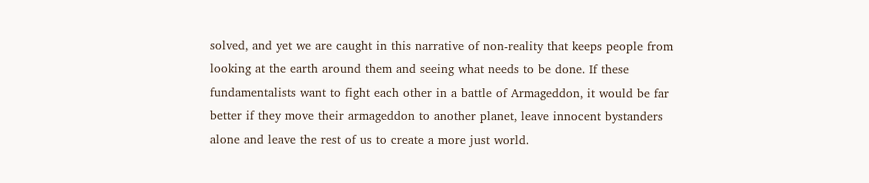solved, and yet we are caught in this narrative of non-reality that keeps people from looking at the earth around them and seeing what needs to be done. If these fundamentalists want to fight each other in a battle of Armageddon, it would be far better if they move their armageddon to another planet, leave innocent bystanders alone and leave the rest of us to create a more just world.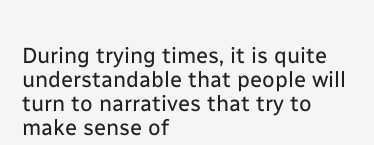During trying times, it is quite understandable that people will turn to narratives that try to make sense of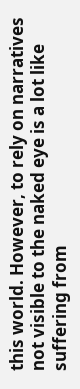this world. However, to rely on narratives not visible to the naked eye is a lot like suffering from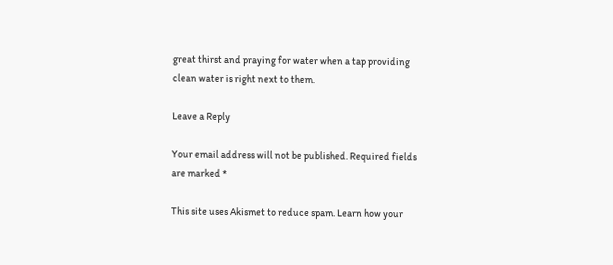great thirst and praying for water when a tap providing clean water is right next to them.

Leave a Reply

Your email address will not be published. Required fields are marked *

This site uses Akismet to reduce spam. Learn how your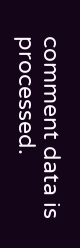comment data is processed.